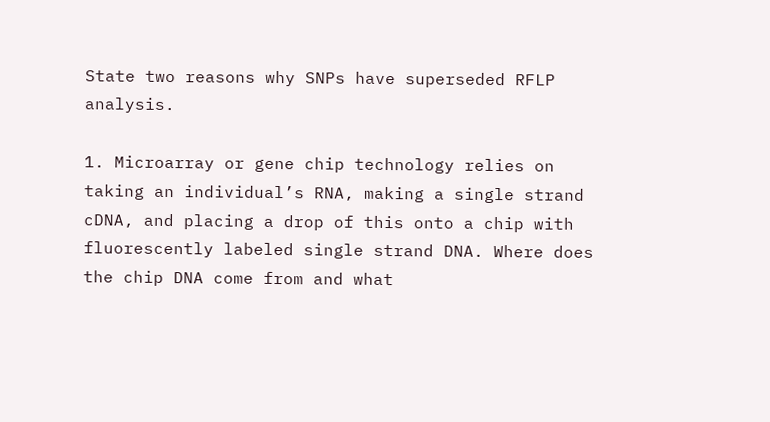State two reasons why SNPs have superseded RFLP analysis.

1. Microarray or gene chip technology relies on taking an individual’s RNA, making a single strand cDNA, and placing a drop of this onto a chip with fluorescently labeled single strand DNA. Where does the chip DNA come from and what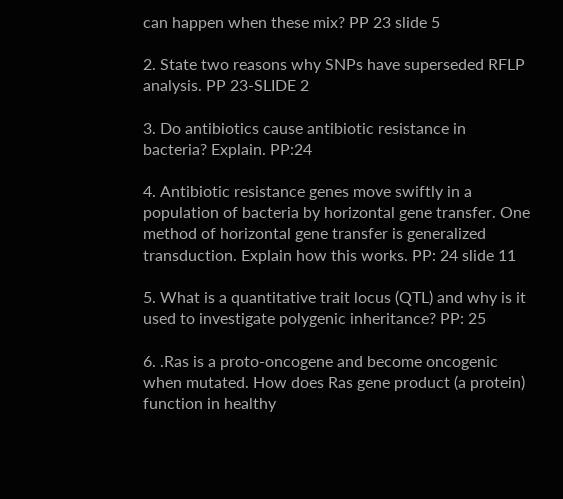can happen when these mix? PP 23 slide 5

2. State two reasons why SNPs have superseded RFLP analysis. PP 23-SLIDE 2

3. Do antibiotics cause antibiotic resistance in bacteria? Explain. PP:24

4. Antibiotic resistance genes move swiftly in a population of bacteria by horizontal gene transfer. One method of horizontal gene transfer is generalized transduction. Explain how this works. PP: 24 slide 11

5. What is a quantitative trait locus (QTL) and why is it used to investigate polygenic inheritance? PP: 25

6. .Ras is a proto-oncogene and become oncogenic when mutated. How does Ras gene product (a protein) function in healthy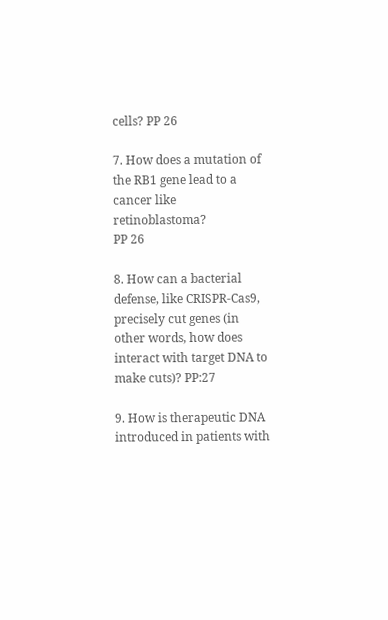cells? PP 26

7. How does a mutation of the RB1 gene lead to a cancer like retinoblastoma?
PP 26

8. How can a bacterial defense, like CRISPR-Cas9, precisely cut genes (in other words, how does interact with target DNA to make cuts)? PP:27

9. How is therapeutic DNA introduced in patients with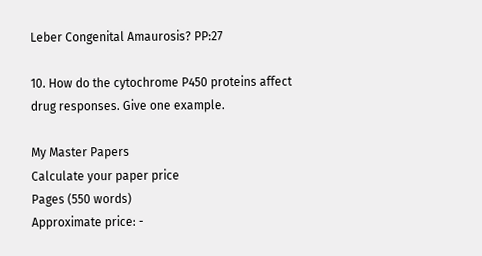Leber Congenital Amaurosis? PP:27

10. How do the cytochrome P450 proteins affect drug responses. Give one example.

My Master Papers
Calculate your paper price
Pages (550 words)
Approximate price: -